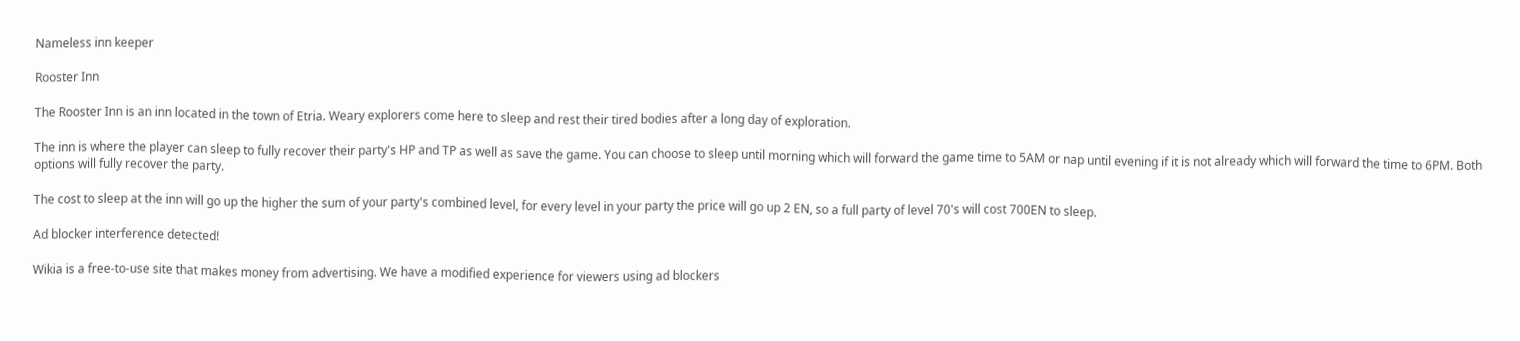Nameless inn keeper

Rooster Inn

The Rooster Inn is an inn located in the town of Etria. Weary explorers come here to sleep and rest their tired bodies after a long day of exploration.

The inn is where the player can sleep to fully recover their party's HP and TP as well as save the game. You can choose to sleep until morning which will forward the game time to 5AM or nap until evening if it is not already which will forward the time to 6PM. Both options will fully recover the party.

The cost to sleep at the inn will go up the higher the sum of your party's combined level, for every level in your party the price will go up 2 EN, so a full party of level 70's will cost 700EN to sleep.

Ad blocker interference detected!

Wikia is a free-to-use site that makes money from advertising. We have a modified experience for viewers using ad blockers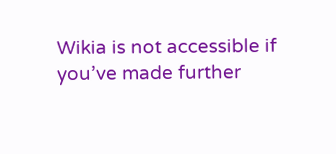Wikia is not accessible if you’ve made further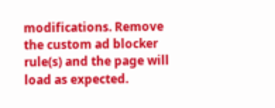modifications. Remove the custom ad blocker rule(s) and the page will load as expected.